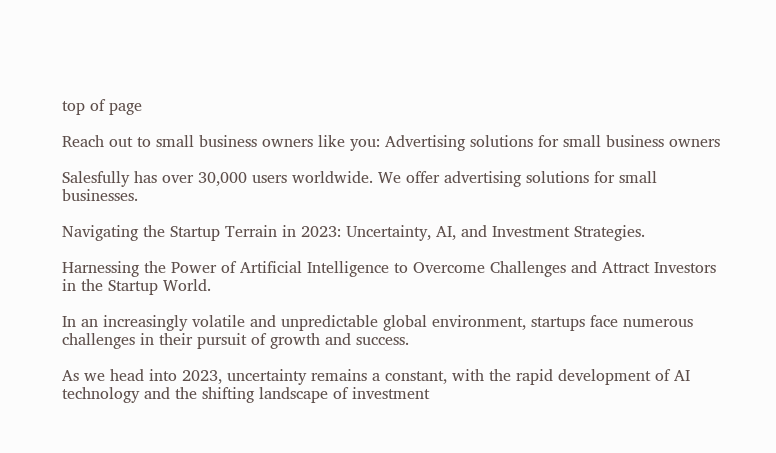top of page

Reach out to small business owners like you: Advertising solutions for small business owners

Salesfully has over 30,000 users worldwide. We offer advertising solutions for small businesses.

Navigating the Startup Terrain in 2023: Uncertainty, AI, and Investment Strategies.

Harnessing the Power of Artificial Intelligence to Overcome Challenges and Attract Investors in the Startup World.

In an increasingly volatile and unpredictable global environment, startups face numerous challenges in their pursuit of growth and success.

As we head into 2023, uncertainty remains a constant, with the rapid development of AI technology and the shifting landscape of investment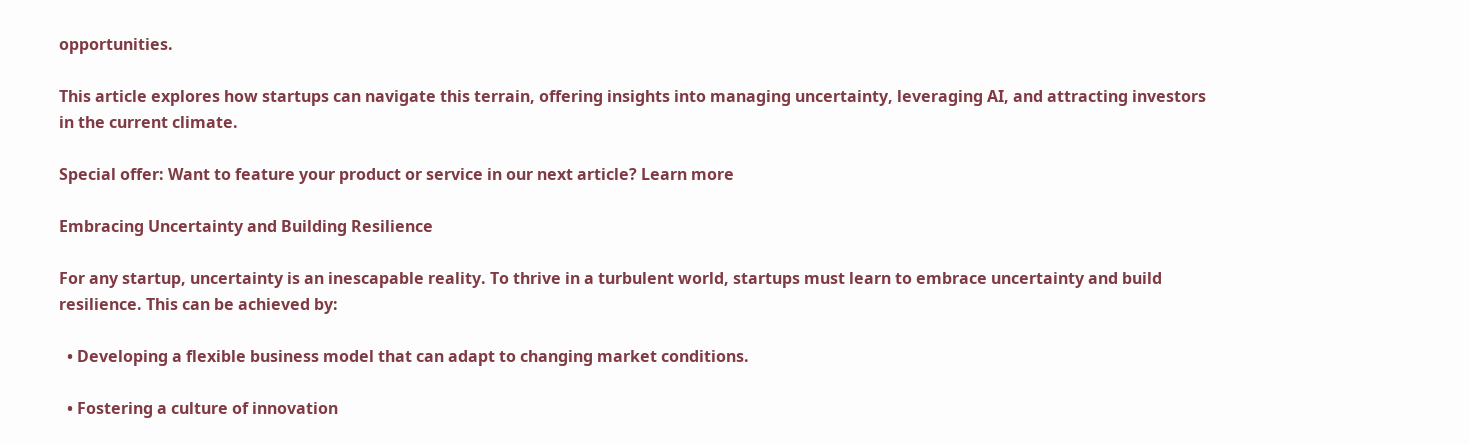opportunities.

This article explores how startups can navigate this terrain, offering insights into managing uncertainty, leveraging AI, and attracting investors in the current climate.

Special offer: Want to feature your product or service in our next article? Learn more

Embracing Uncertainty and Building Resilience

For any startup, uncertainty is an inescapable reality. To thrive in a turbulent world, startups must learn to embrace uncertainty and build resilience. This can be achieved by:

  • Developing a flexible business model that can adapt to changing market conditions.

  • Fostering a culture of innovation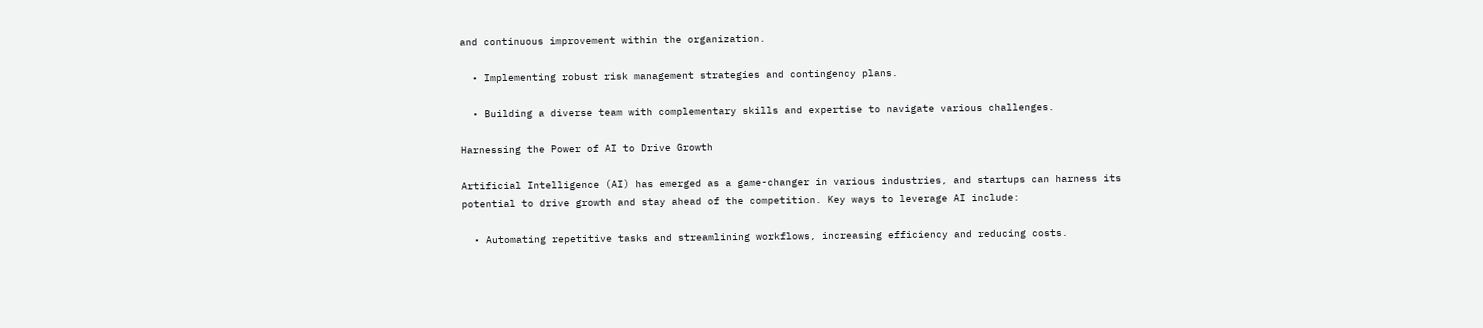and continuous improvement within the organization.

  • Implementing robust risk management strategies and contingency plans.

  • Building a diverse team with complementary skills and expertise to navigate various challenges.

Harnessing the Power of AI to Drive Growth

Artificial Intelligence (AI) has emerged as a game-changer in various industries, and startups can harness its potential to drive growth and stay ahead of the competition. Key ways to leverage AI include:

  • Automating repetitive tasks and streamlining workflows, increasing efficiency and reducing costs.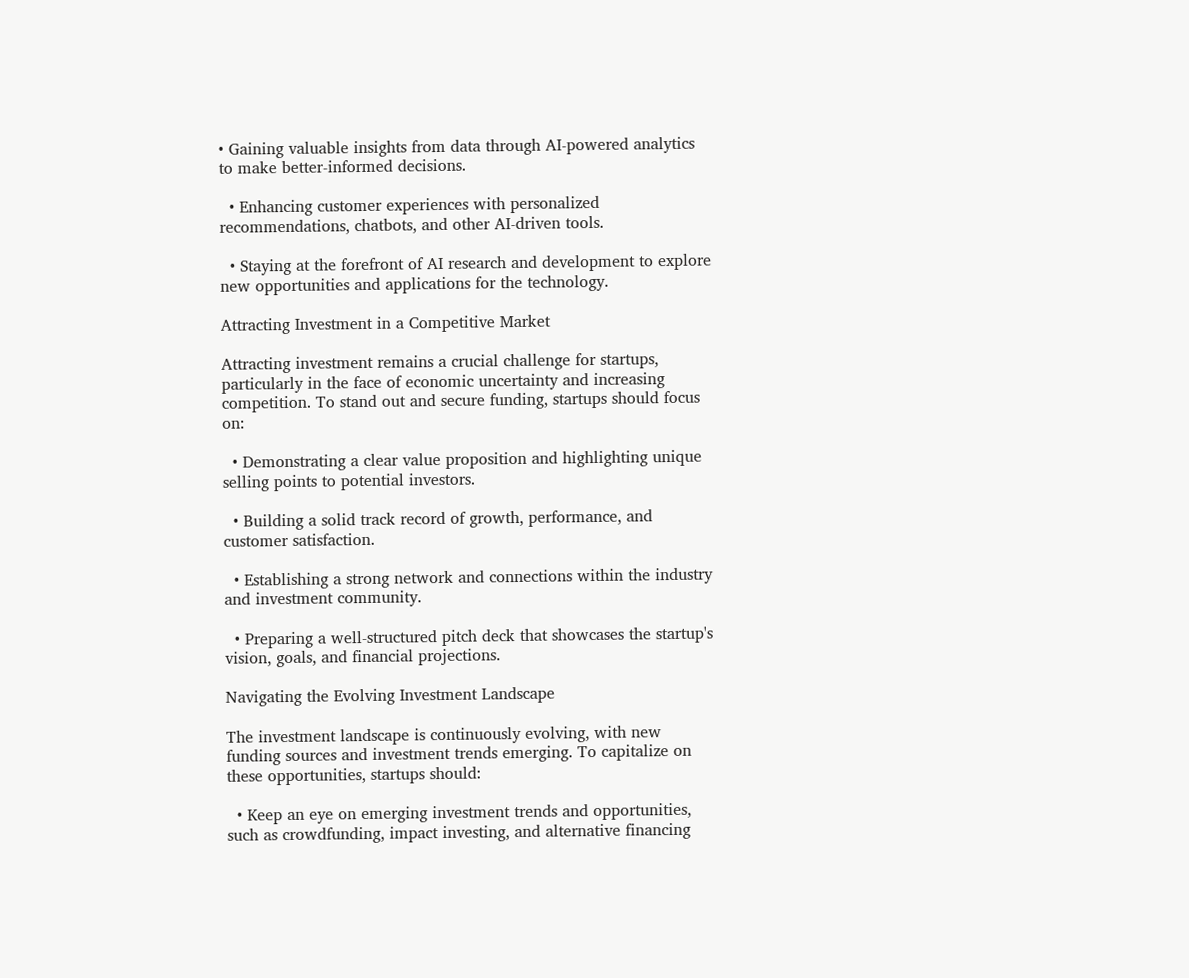• Gaining valuable insights from data through AI-powered analytics to make better-informed decisions.

  • Enhancing customer experiences with personalized recommendations, chatbots, and other AI-driven tools.

  • Staying at the forefront of AI research and development to explore new opportunities and applications for the technology.

Attracting Investment in a Competitive Market

Attracting investment remains a crucial challenge for startups, particularly in the face of economic uncertainty and increasing competition. To stand out and secure funding, startups should focus on:

  • Demonstrating a clear value proposition and highlighting unique selling points to potential investors.

  • Building a solid track record of growth, performance, and customer satisfaction.

  • Establishing a strong network and connections within the industry and investment community.

  • Preparing a well-structured pitch deck that showcases the startup's vision, goals, and financial projections.

Navigating the Evolving Investment Landscape

The investment landscape is continuously evolving, with new funding sources and investment trends emerging. To capitalize on these opportunities, startups should:

  • Keep an eye on emerging investment trends and opportunities, such as crowdfunding, impact investing, and alternative financing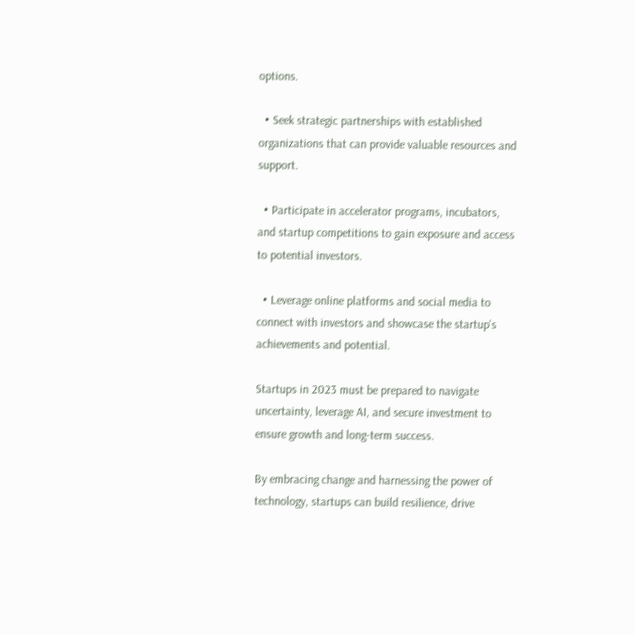options.

  • Seek strategic partnerships with established organizations that can provide valuable resources and support.

  • Participate in accelerator programs, incubators, and startup competitions to gain exposure and access to potential investors.

  • Leverage online platforms and social media to connect with investors and showcase the startup's achievements and potential.

Startups in 2023 must be prepared to navigate uncertainty, leverage AI, and secure investment to ensure growth and long-term success.

By embracing change and harnessing the power of technology, startups can build resilience, drive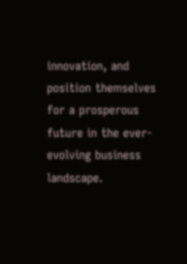innovation, and position themselves for a prosperous future in the ever-evolving business landscape.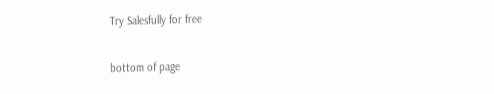Try Salesfully for free

bottom of page